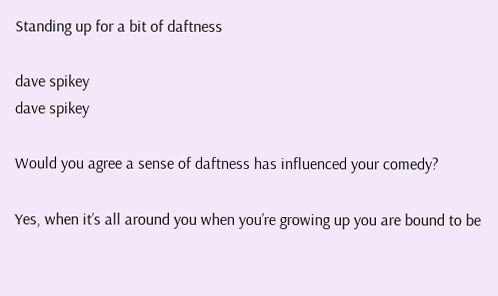Standing up for a bit of daftness

dave spikey
dave spikey

Would you agree a sense of daftness has influenced your comedy?

Yes, when it’s all around you when you’re growing up you are bound to be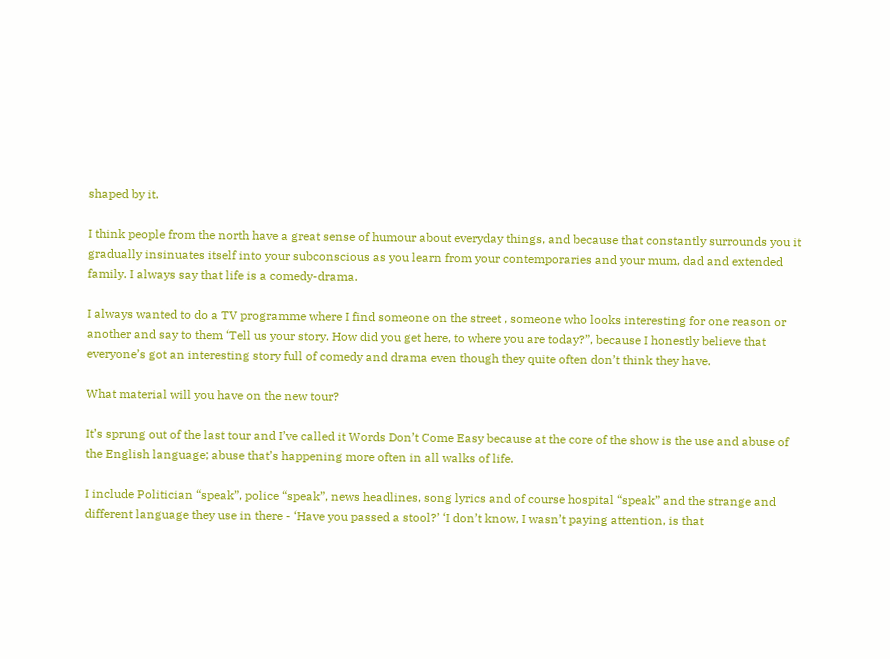shaped by it.

I think people from the north have a great sense of humour about everyday things, and because that constantly surrounds you it gradually insinuates itself into your subconscious as you learn from your contemporaries and your mum, dad and extended family. I always say that life is a comedy-drama.

I always wanted to do a TV programme where I find someone on the street , someone who looks interesting for one reason or another and say to them ‘Tell us your story. How did you get here, to where you are today?”, because I honestly believe that everyone’s got an interesting story full of comedy and drama even though they quite often don’t think they have.

What material will you have on the new tour?

It’s sprung out of the last tour and I’ve called it Words Don’t Come Easy because at the core of the show is the use and abuse of the English language; abuse that’s happening more often in all walks of life.

I include Politician “speak”, police “speak”, news headlines, song lyrics and of course hospital “speak” and the strange and different language they use in there - ‘Have you passed a stool?’ ‘I don’t know, I wasn’t paying attention, is that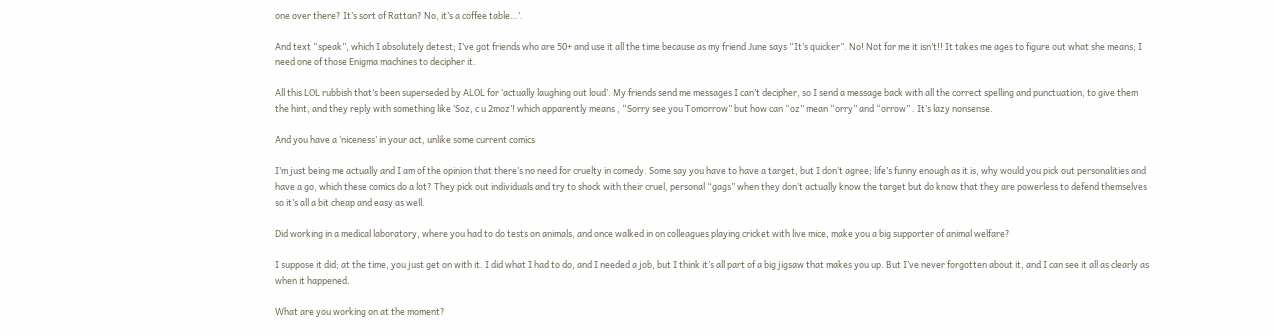one over there? It’s sort of Rattan? No, it’s a coffee table…’.

And text “speak”, which I absolutely detest; I’ve got friends who are 50+ and use it all the time because as my friend June says “It’s quicker”. No! Not for me it isn’t!! It takes me ages to figure out what she means; I need one of those Enigma machines to decipher it.

All this LOL rubbish that’s been superseded by ALOL for ‘actually laughing out loud’. My friends send me messages I can’t decipher, so I send a message back with all the correct spelling and punctuation, to give them the hint, and they reply with something like ‘Soz, c u 2moz’! which apparently means , “Sorry see you Tomorrow” but how can “oz” mean “orry” and “orrow” . It’s lazy nonsense.

And you have a ‘niceness’ in your act, unlike some current comics

I’m just being me actually and I am of the opinion that there’s no need for cruelty in comedy. Some say you have to have a target, but I don’t agree; life’s funny enough as it is, why would you pick out personalities and have a go, which these comics do a lot? They pick out individuals and try to shock with their cruel, personal “gags” when they don’t actually know the target but do know that they are powerless to defend themselves so it’s all a bit cheap and easy as well.

Did working in a medical laboratory, where you had to do tests on animals, and once walked in on colleagues playing cricket with live mice, make you a big supporter of animal welfare?

I suppose it did; at the time, you just get on with it. I did what I had to do, and I needed a job, but I think it’s all part of a big jigsaw that makes you up. But I’ve never forgotten about it, and I can see it all as clearly as when it happened.

What are you working on at the moment?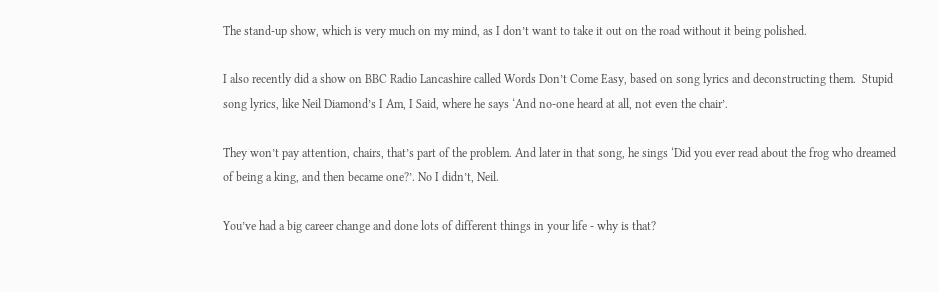The stand-up show, which is very much on my mind, as I don’t want to take it out on the road without it being polished.

I also recently did a show on BBC Radio Lancashire called Words Don’t Come Easy, based on song lyrics and deconstructing them.  Stupid song lyrics, like Neil Diamond’s I Am, I Said, where he says ‘And no-one heard at all, not even the chair’.

They won’t pay attention, chairs, that’s part of the problem. And later in that song, he sings ‘Did you ever read about the frog who dreamed of being a king, and then became one?’. No I didn’t, Neil.

You’ve had a big career change and done lots of different things in your life - why is that?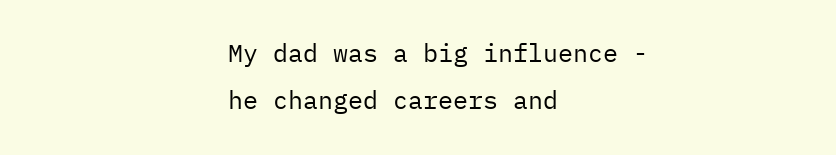My dad was a big influence - he changed careers and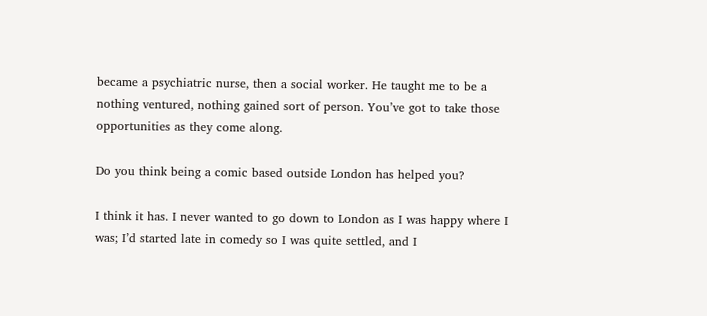became a psychiatric nurse, then a social worker. He taught me to be a nothing ventured, nothing gained sort of person. You’ve got to take those opportunities as they come along.

Do you think being a comic based outside London has helped you?

I think it has. I never wanted to go down to London as I was happy where I was; I’d started late in comedy so I was quite settled, and I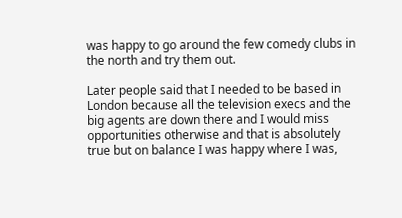was happy to go around the few comedy clubs in the north and try them out.

Later people said that I needed to be based in London because all the television execs and the big agents are down there and I would miss opportunities otherwise and that is absolutely true but on balance I was happy where I was,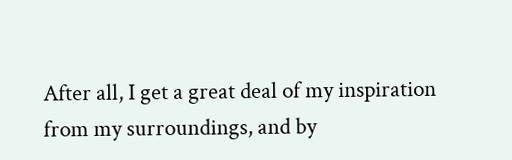After all, I get a great deal of my inspiration from my surroundings, and by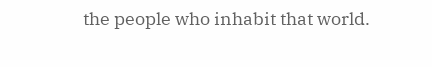the people who inhabit that world.